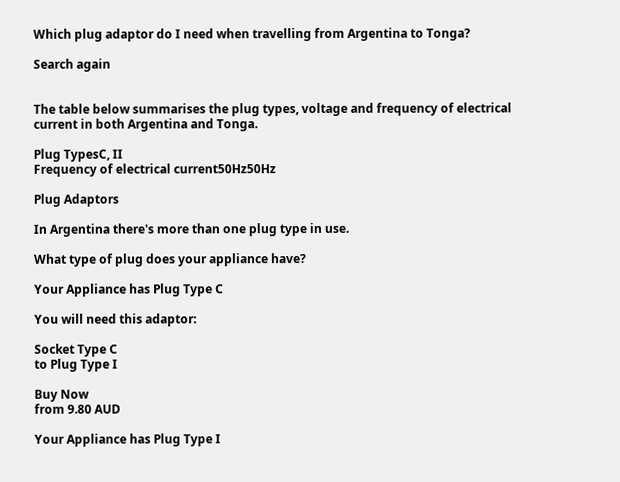Which plug adaptor do I need when travelling from Argentina to Tonga?

Search again


The table below summarises the plug types, voltage and frequency of electrical current in both Argentina and Tonga.

Plug TypesC, II
Frequency of electrical current50Hz50Hz

Plug Adaptors

In Argentina there's more than one plug type in use.

What type of plug does your appliance have?

Your Appliance has Plug Type C

You will need this adaptor:

Socket Type C
to Plug Type I

Buy Now
from 9.80 AUD

Your Appliance has Plug Type I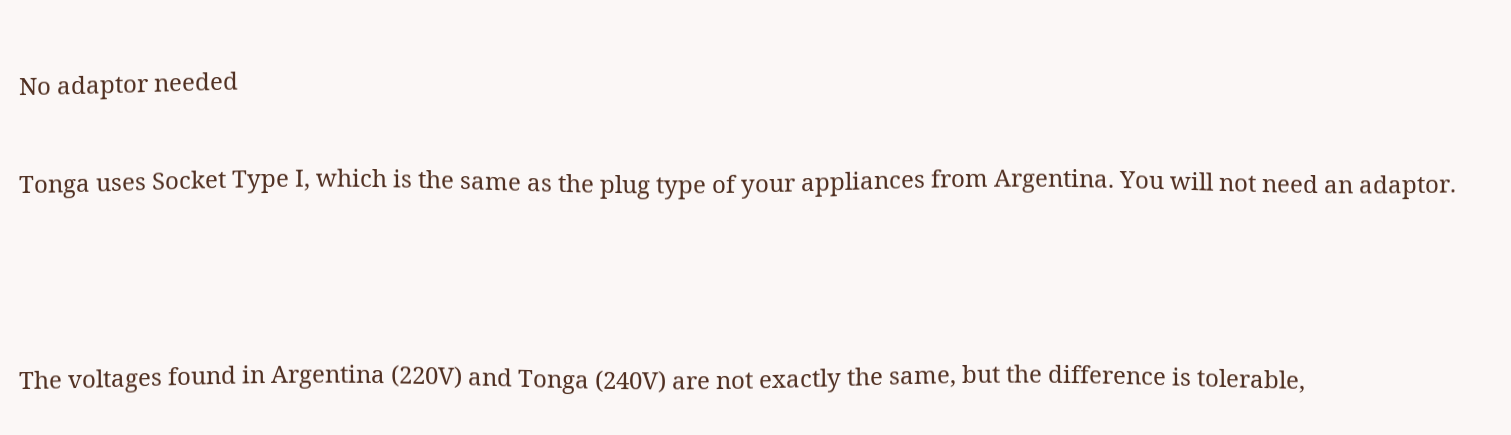No adaptor needed

Tonga uses Socket Type I, which is the same as the plug type of your appliances from Argentina. You will not need an adaptor.



The voltages found in Argentina (220V) and Tonga (240V) are not exactly the same, but the difference is tolerable,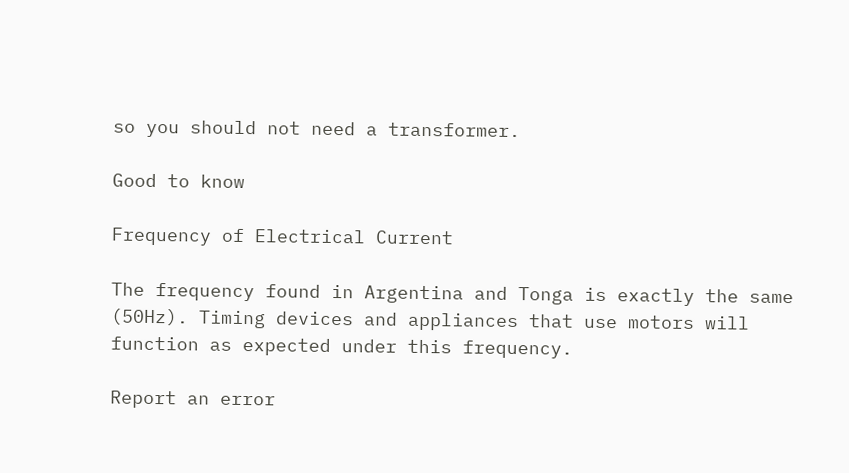so you should not need a transformer.

Good to know

Frequency of Electrical Current

The frequency found in Argentina and Tonga is exactly the same (50Hz). Timing devices and appliances that use motors will function as expected under this frequency.

Report an error